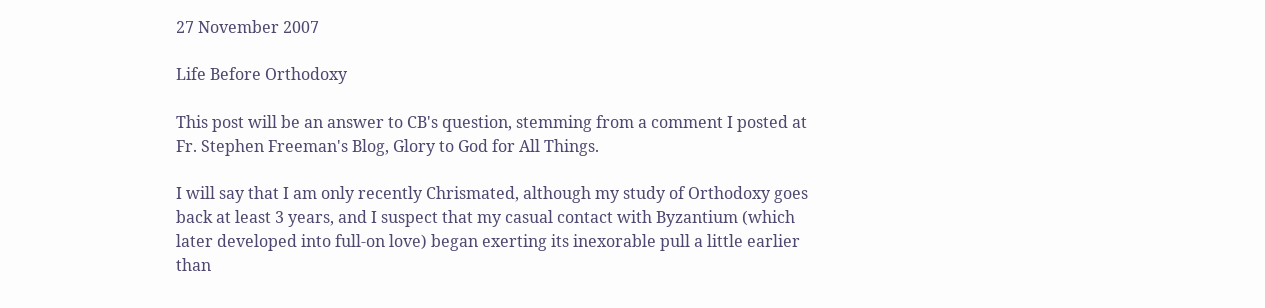27 November 2007

Life Before Orthodoxy

This post will be an answer to CB's question, stemming from a comment I posted at Fr. Stephen Freeman's Blog, Glory to God for All Things.

I will say that I am only recently Chrismated, although my study of Orthodoxy goes back at least 3 years, and I suspect that my casual contact with Byzantium (which later developed into full-on love) began exerting its inexorable pull a little earlier than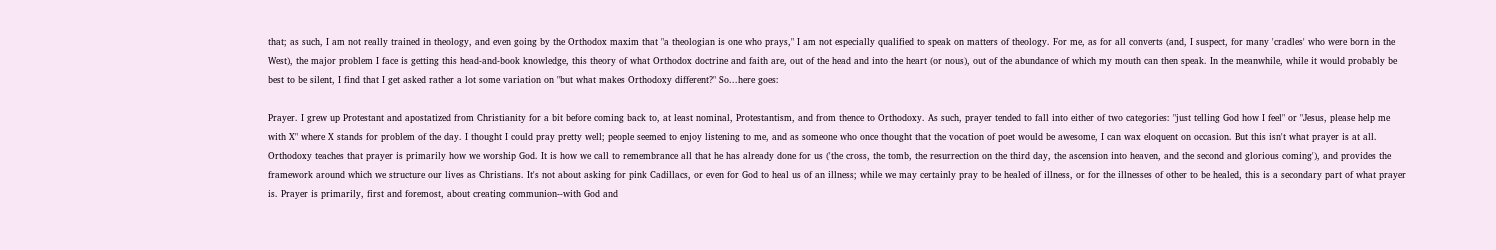that; as such, I am not really trained in theology, and even going by the Orthodox maxim that "a theologian is one who prays," I am not especially qualified to speak on matters of theology. For me, as for all converts (and, I suspect, for many 'cradles' who were born in the West), the major problem I face is getting this head-and-book knowledge, this theory of what Orthodox doctrine and faith are, out of the head and into the heart (or nous), out of the abundance of which my mouth can then speak. In the meanwhile, while it would probably be best to be silent, I find that I get asked rather a lot some variation on "but what makes Orthodoxy different?" So...here goes:

Prayer. I grew up Protestant and apostatized from Christianity for a bit before coming back to, at least nominal, Protestantism, and from thence to Orthodoxy. As such, prayer tended to fall into either of two categories: "just telling God how I feel" or "Jesus, please help me with X" where X stands for problem of the day. I thought I could pray pretty well; people seemed to enjoy listening to me, and as someone who once thought that the vocation of poet would be awesome, I can wax eloquent on occasion. But this isn't what prayer is at all. Orthodoxy teaches that prayer is primarily how we worship God. It is how we call to remembrance all that he has already done for us ('the cross, the tomb, the resurrection on the third day, the ascension into heaven, and the second and glorious coming'), and provides the framework around which we structure our lives as Christians. It's not about asking for pink Cadillacs, or even for God to heal us of an illness; while we may certainly pray to be healed of illness, or for the illnesses of other to be healed, this is a secondary part of what prayer is. Prayer is primarily, first and foremost, about creating communion--with God and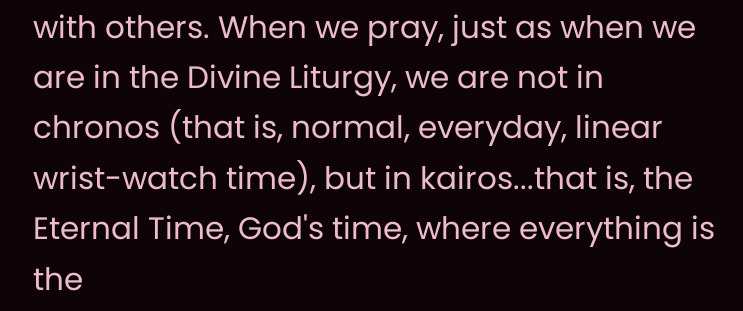with others. When we pray, just as when we are in the Divine Liturgy, we are not in chronos (that is, normal, everyday, linear wrist-watch time), but in kairos...that is, the Eternal Time, God's time, where everything is the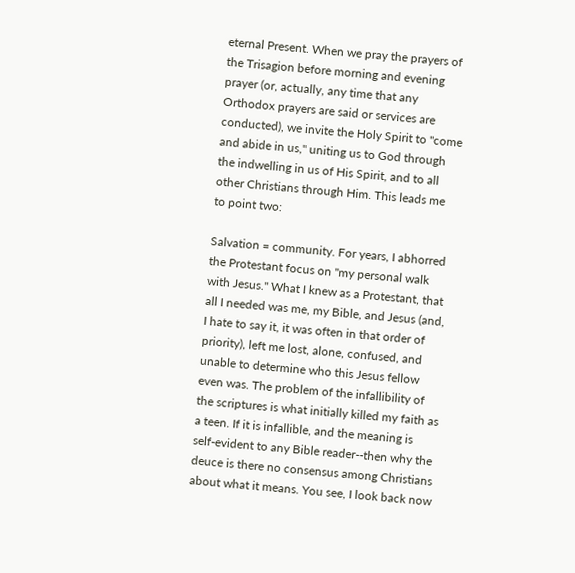eternal Present. When we pray the prayers of the Trisagion before morning and evening prayer (or, actually, any time that any Orthodox prayers are said or services are conducted), we invite the Holy Spirit to "come and abide in us," uniting us to God through the indwelling in us of His Spirit, and to all other Christians through Him. This leads me to point two:

Salvation = community. For years, I abhorred the Protestant focus on "my personal walk with Jesus." What I knew as a Protestant, that all I needed was me, my Bible, and Jesus (and, I hate to say it, it was often in that order of priority), left me lost, alone, confused, and unable to determine who this Jesus fellow even was. The problem of the infallibility of the scriptures is what initially killed my faith as a teen. If it is infallible, and the meaning is self-evident to any Bible reader--then why the deuce is there no consensus among Christians about what it means. You see, I look back now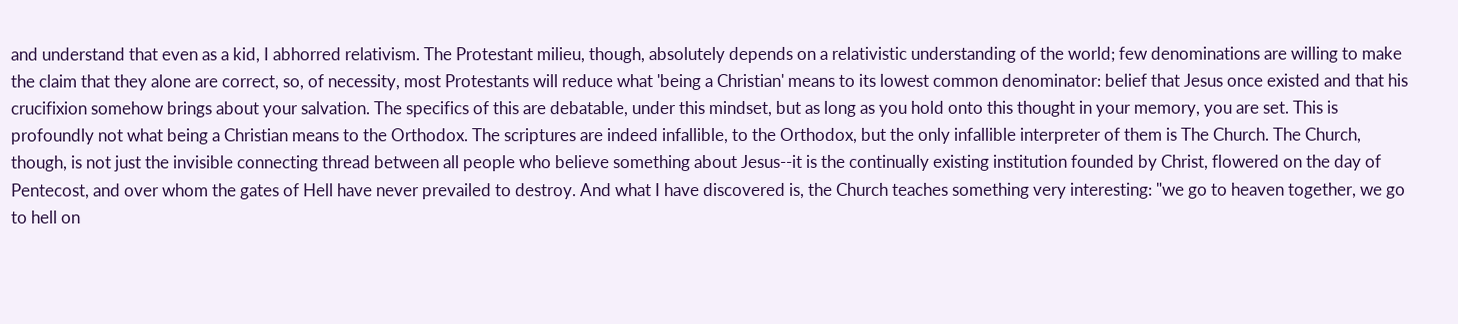and understand that even as a kid, I abhorred relativism. The Protestant milieu, though, absolutely depends on a relativistic understanding of the world; few denominations are willing to make the claim that they alone are correct, so, of necessity, most Protestants will reduce what 'being a Christian' means to its lowest common denominator: belief that Jesus once existed and that his crucifixion somehow brings about your salvation. The specifics of this are debatable, under this mindset, but as long as you hold onto this thought in your memory, you are set. This is profoundly not what being a Christian means to the Orthodox. The scriptures are indeed infallible, to the Orthodox, but the only infallible interpreter of them is The Church. The Church, though, is not just the invisible connecting thread between all people who believe something about Jesus--it is the continually existing institution founded by Christ, flowered on the day of Pentecost, and over whom the gates of Hell have never prevailed to destroy. And what I have discovered is, the Church teaches something very interesting: "we go to heaven together, we go to hell on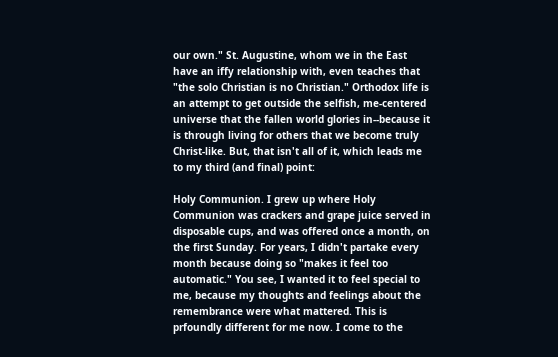our own." St. Augustine, whom we in the East have an iffy relationship with, even teaches that "the solo Christian is no Christian." Orthodox life is an attempt to get outside the selfish, me-centered universe that the fallen world glories in--because it is through living for others that we become truly Christ-like. But, that isn't all of it, which leads me to my third (and final) point:

Holy Communion. I grew up where Holy Communion was crackers and grape juice served in disposable cups, and was offered once a month, on the first Sunday. For years, I didn't partake every month because doing so "makes it feel too automatic." You see, I wanted it to feel special to me, because my thoughts and feelings about the remembrance were what mattered. This is prfoundly different for me now. I come to the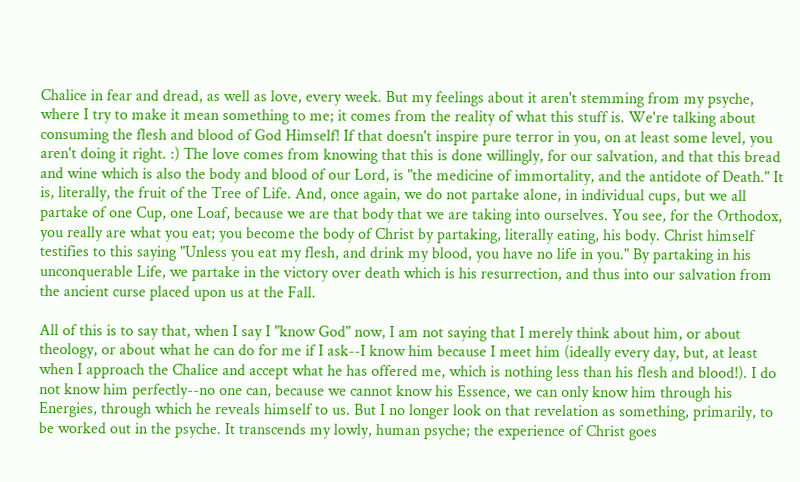Chalice in fear and dread, as well as love, every week. But my feelings about it aren't stemming from my psyche, where I try to make it mean something to me; it comes from the reality of what this stuff is. We're talking about consuming the flesh and blood of God Himself! If that doesn't inspire pure terror in you, on at least some level, you aren't doing it right. :) The love comes from knowing that this is done willingly, for our salvation, and that this bread and wine which is also the body and blood of our Lord, is "the medicine of immortality, and the antidote of Death." It is, literally, the fruit of the Tree of Life. And, once again, we do not partake alone, in individual cups, but we all partake of one Cup, one Loaf, because we are that body that we are taking into ourselves. You see, for the Orthodox, you really are what you eat; you become the body of Christ by partaking, literally eating, his body. Christ himself testifies to this saying "Unless you eat my flesh, and drink my blood, you have no life in you." By partaking in his unconquerable Life, we partake in the victory over death which is his resurrection, and thus into our salvation from the ancient curse placed upon us at the Fall.

All of this is to say that, when I say I "know God" now, I am not saying that I merely think about him, or about theology, or about what he can do for me if I ask--I know him because I meet him (ideally every day, but, at least when I approach the Chalice and accept what he has offered me, which is nothing less than his flesh and blood!). I do not know him perfectly--no one can, because we cannot know his Essence, we can only know him through his Energies, through which he reveals himself to us. But I no longer look on that revelation as something, primarily, to be worked out in the psyche. It transcends my lowly, human psyche; the experience of Christ goes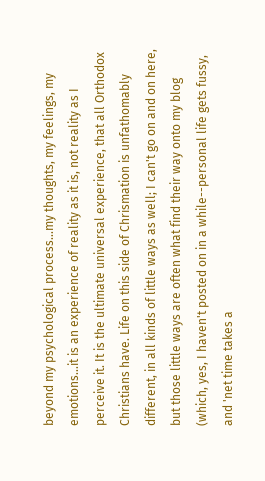beyond my psychological process...my thoughts, my feelings, my emotions...it is an experience of reality as it is, not reality as I perceive it. It is the ultimate universal experience, that all Orthodox Christians have. Life on this side of Chrismation is unfathomably different, in all kinds of little ways as well; I can't go on and on here, but those little ways are often what find their way onto my blog (which, yes, I haven't posted on in a while--personal life gets fussy, and 'net time takes a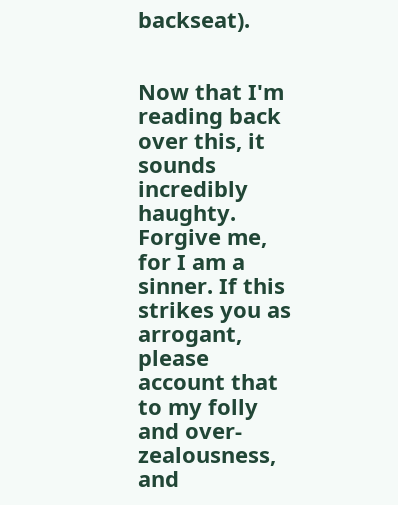backseat).


Now that I'm reading back over this, it sounds incredibly haughty. Forgive me, for I am a sinner. If this strikes you as arrogant, please account that to my folly and over-zealousness, and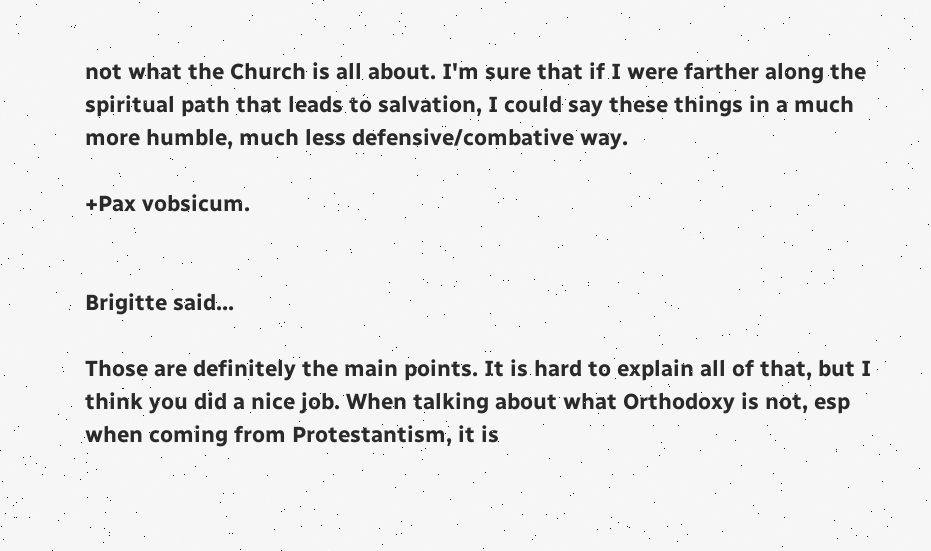not what the Church is all about. I'm sure that if I were farther along the spiritual path that leads to salvation, I could say these things in a much more humble, much less defensive/combative way.

+Pax vobsicum.


Brigitte said...

Those are definitely the main points. It is hard to explain all of that, but I think you did a nice job. When talking about what Orthodoxy is not, esp when coming from Protestantism, it is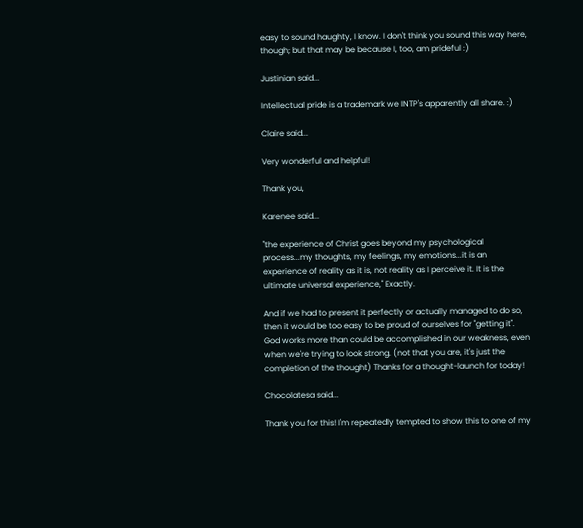easy to sound haughty, I know. I don't think you sound this way here, though; but that may be because I, too, am prideful :)

Justinian said...

Intellectual pride is a trademark we INTP's apparently all share. :)

Claire said...

Very wonderful and helpful!

Thank you,

Karenee said...

"the experience of Christ goes beyond my psychological process...my thoughts, my feelings, my emotions...it is an experience of reality as it is, not reality as I perceive it. It is the ultimate universal experience," Exactly.

And if we had to present it perfectly or actually managed to do so, then it would be too easy to be proud of ourselves for "getting it". God works more than could be accomplished in our weakness, even when we're trying to look strong. (not that you are, it's just the completion of the thought) Thanks for a thought-launch for today!

Chocolatesa said...

Thank you for this! I'm repeatedly tempted to show this to one of my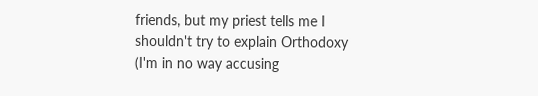friends, but my priest tells me I shouldn't try to explain Orthodoxy (I'm in no way accusing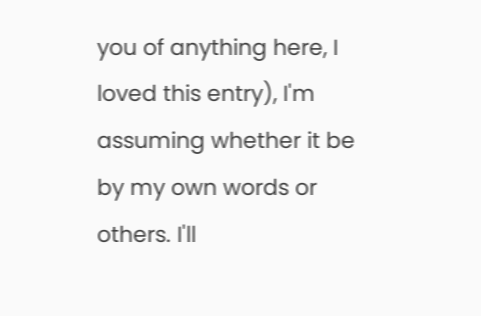you of anything here, I loved this entry), I'm assuming whether it be by my own words or others. I'll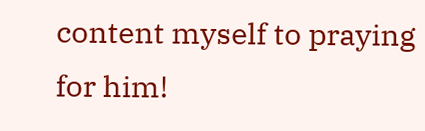content myself to praying for him!